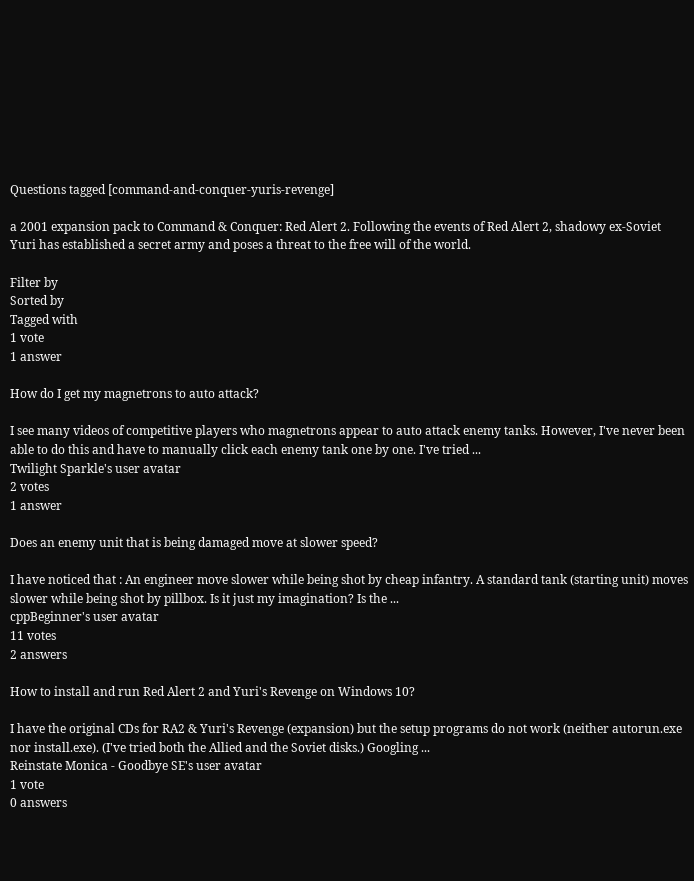Questions tagged [command-and-conquer-yuris-revenge]

a 2001 expansion pack to Command & Conquer: Red Alert 2. Following the events of Red Alert 2, shadowy ex-Soviet Yuri has established a secret army and poses a threat to the free will of the world.

Filter by
Sorted by
Tagged with
1 vote
1 answer

How do I get my magnetrons to auto attack?

I see many videos of competitive players who magnetrons appear to auto attack enemy tanks. However, I've never been able to do this and have to manually click each enemy tank one by one. I've tried ...
Twilight Sparkle's user avatar
2 votes
1 answer

Does an enemy unit that is being damaged move at slower speed?

I have noticed that : An engineer move slower while being shot by cheap infantry. A standard tank (starting unit) moves slower while being shot by pillbox. Is it just my imagination? Is the ...
cppBeginner's user avatar
11 votes
2 answers

How to install and run Red Alert 2 and Yuri's Revenge on Windows 10?

I have the original CDs for RA2 & Yuri's Revenge (expansion) but the setup programs do not work (neither autorun.exe nor install.exe). (I've tried both the Allied and the Soviet disks.) Googling ...
Reinstate Monica - Goodbye SE's user avatar
1 vote
0 answers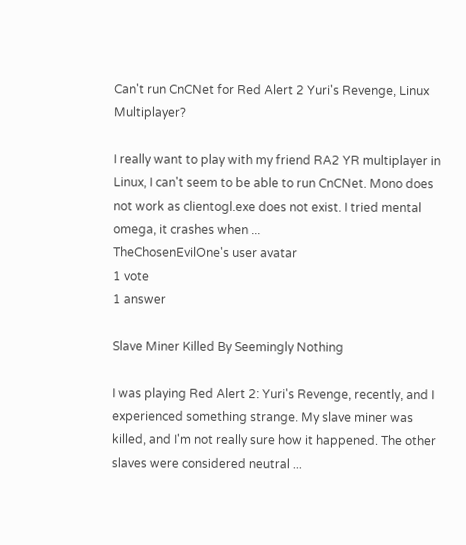Can't run CnCNet for Red Alert 2 Yuri's Revenge, Linux Multiplayer?

I really want to play with my friend RA2 YR multiplayer in Linux, I can't seem to be able to run CnCNet. Mono does not work as clientogl.exe does not exist. I tried mental omega, it crashes when ...
TheChosenEvilOne's user avatar
1 vote
1 answer

Slave Miner Killed By Seemingly Nothing

I was playing Red Alert 2: Yuri's Revenge, recently, and I experienced something strange. My slave miner was killed, and I'm not really sure how it happened. The other slaves were considered neutral ...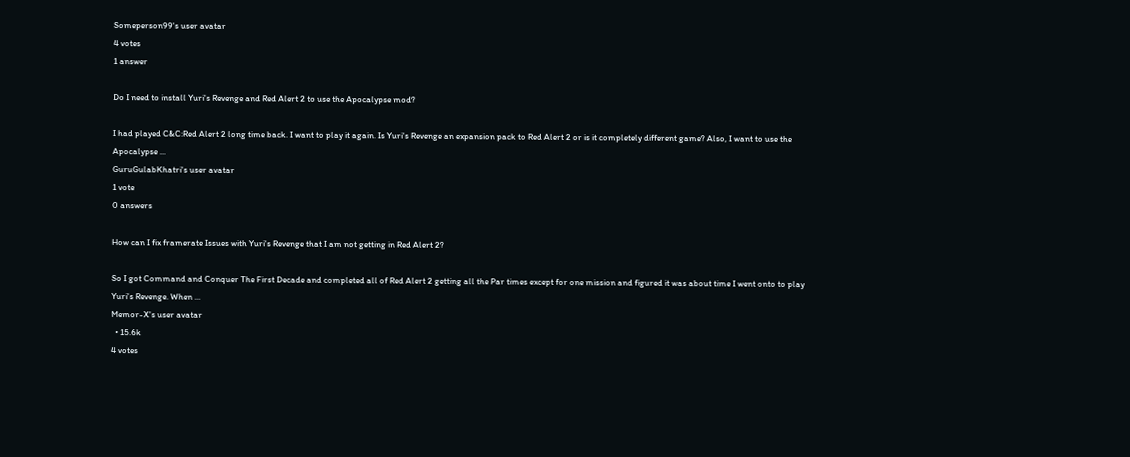Someperson99's user avatar
4 votes
1 answer

Do I need to install Yuri's Revenge and Red Alert 2 to use the Apocalypse mod?

I had played C&C:Red Alert 2 long time back. I want to play it again. Is Yuri's Revenge an expansion pack to Red Alert 2 or is it completely different game? Also, I want to use the Apocalypse ...
GuruGulabKhatri's user avatar
1 vote
0 answers

How can I fix framerate Issues with Yuri's Revenge that I am not getting in Red Alert 2?

So I got Command and Conquer The First Decade and completed all of Red Alert 2 getting all the Par times except for one mission and figured it was about time I went onto to play Yuri's Revenge. When ...
Memor-X's user avatar
  • 15.6k
4 votes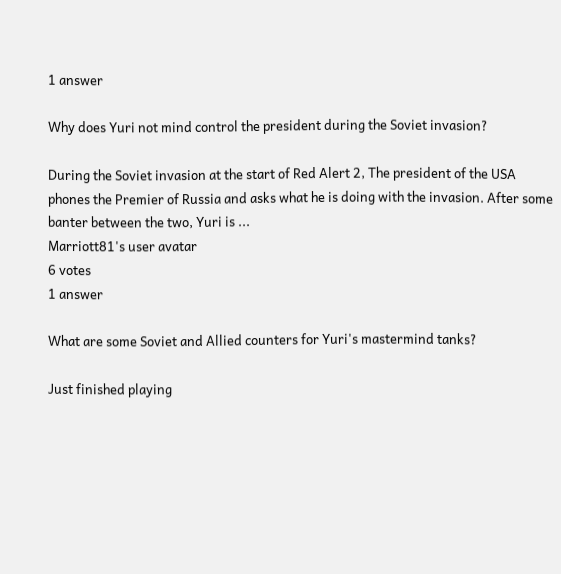1 answer

Why does Yuri not mind control the president during the Soviet invasion?

During the Soviet invasion at the start of Red Alert 2, The president of the USA phones the Premier of Russia and asks what he is doing with the invasion. After some banter between the two, Yuri is ...
Marriott81's user avatar
6 votes
1 answer

What are some Soviet and Allied counters for Yuri's mastermind tanks?

Just finished playing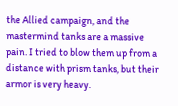the Allied campaign, and the mastermind tanks are a massive pain. I tried to blow them up from a distance with prism tanks, but their armor is very heavy.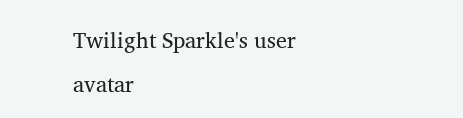Twilight Sparkle's user avatar